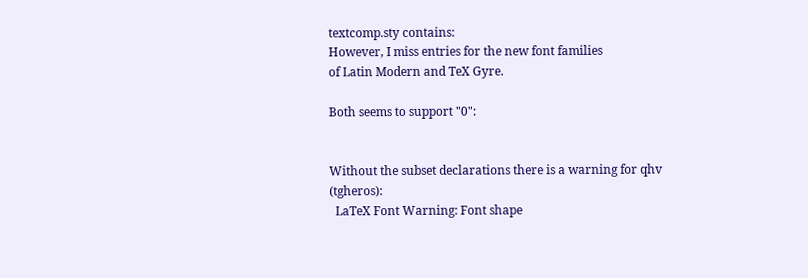textcomp.sty contains:
However, I miss entries for the new font families
of Latin Modern and TeX Gyre.

Both seems to support "0":


Without the subset declarations there is a warning for qhv (tgheros):
  LaTeX Font Warning: Font shape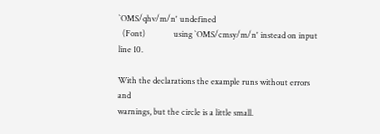`OMS/qhv/m/n' undefined
  (Font)              using `OMS/cmsy/m/n' instead on input line 10.

With the declarations the example runs without errors and
warnings, but the circle is a little small.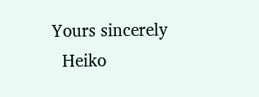Yours sincerely
  Heiko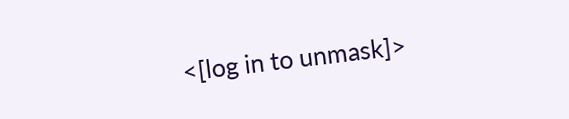<[log in to unmask]>